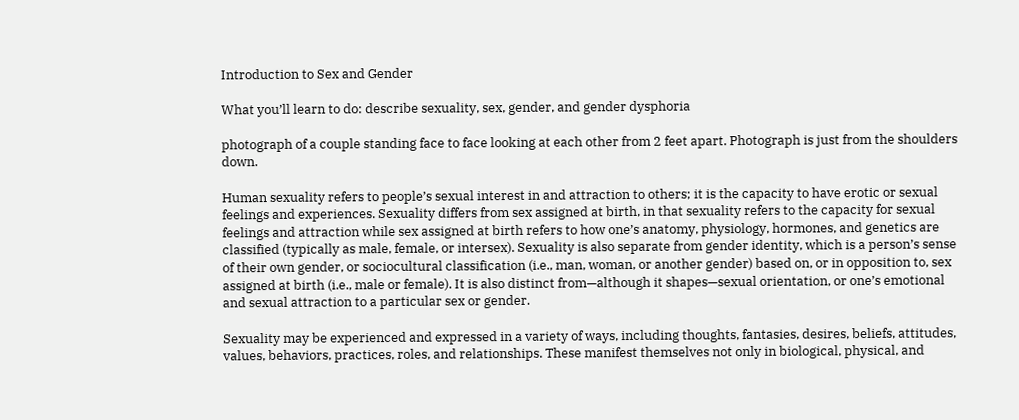Introduction to Sex and Gender

What you’ll learn to do: describe sexuality, sex, gender, and gender dysphoria

photograph of a couple standing face to face looking at each other from 2 feet apart. Photograph is just from the shoulders down.

Human sexuality refers to people’s sexual interest in and attraction to others; it is the capacity to have erotic or sexual feelings and experiences. Sexuality differs from sex assigned at birth, in that sexuality refers to the capacity for sexual feelings and attraction while sex assigned at birth refers to how one’s anatomy, physiology, hormones, and genetics are classified (typically as male, female, or intersex). Sexuality is also separate from gender identity, which is a person’s sense of their own gender, or sociocultural classification (i.e., man, woman, or another gender) based on, or in opposition to, sex assigned at birth (i.e., male or female). It is also distinct from—although it shapes—sexual orientation, or one’s emotional and sexual attraction to a particular sex or gender.

Sexuality may be experienced and expressed in a variety of ways, including thoughts, fantasies, desires, beliefs, attitudes, values, behaviors, practices, roles, and relationships. These manifest themselves not only in biological, physical, and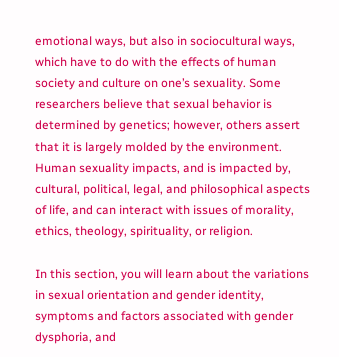emotional ways, but also in sociocultural ways, which have to do with the effects of human society and culture on one’s sexuality. Some researchers believe that sexual behavior is determined by genetics; however, others assert that it is largely molded by the environment. Human sexuality impacts, and is impacted by, cultural, political, legal, and philosophical aspects of life, and can interact with issues of morality, ethics, theology, spirituality, or religion.

In this section, you will learn about the variations in sexual orientation and gender identity, symptoms and factors associated with gender dysphoria, and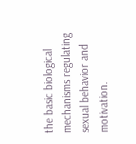the basic biological mechanisms regulating sexual behavior and motivation.